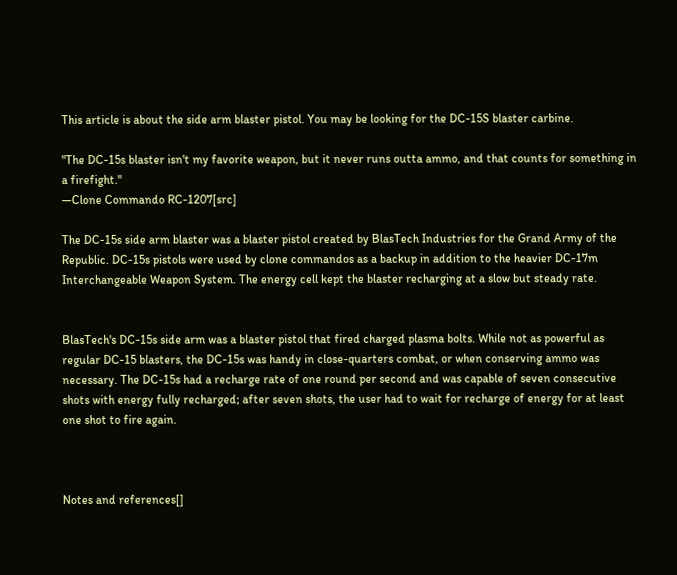This article is about the side arm blaster pistol. You may be looking for the DC-15S blaster carbine.

"The DC-15s blaster isn't my favorite weapon, but it never runs outta ammo, and that counts for something in a firefight."
―Clone Commando RC-1207[src]

The DC-15s side arm blaster was a blaster pistol created by BlasTech Industries for the Grand Army of the Republic. DC-15s pistols were used by clone commandos as a backup in addition to the heavier DC-17m Interchangeable Weapon System. The energy cell kept the blaster recharging at a slow but steady rate.


BlasTech's DC-15s side arm was a blaster pistol that fired charged plasma bolts. While not as powerful as regular DC-15 blasters, the DC-15s was handy in close-quarters combat, or when conserving ammo was necessary. The DC-15s had a recharge rate of one round per second and was capable of seven consecutive shots with energy fully recharged; after seven shots, the user had to wait for recharge of energy for at least one shot to fire again.



Notes and references[]